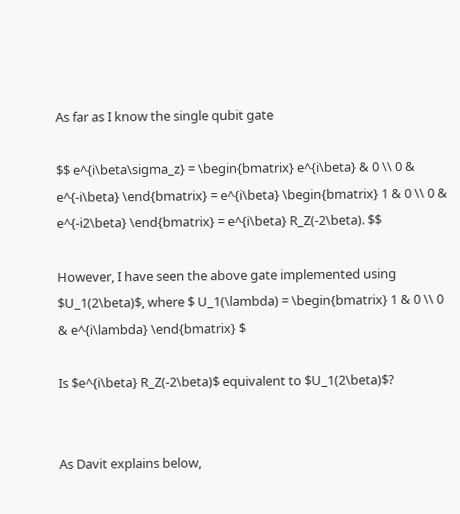As far as I know the single qubit gate

$$ e^{i\beta\sigma_z} = \begin{bmatrix} e^{i\beta} & 0 \\ 0 & e^{-i\beta} \end{bmatrix} = e^{i\beta} \begin{bmatrix} 1 & 0 \\ 0 & e^{-i2\beta} \end{bmatrix} = e^{i\beta} R_Z(-2\beta). $$

However, I have seen the above gate implemented using $U_1(2\beta)$, where $ U_1(\lambda) = \begin{bmatrix} 1 & 0 \\ 0 & e^{i\lambda} \end{bmatrix} $

Is $e^{i\beta} R_Z(-2\beta)$ equivalent to $U_1(2\beta)$?


As Davit explains below,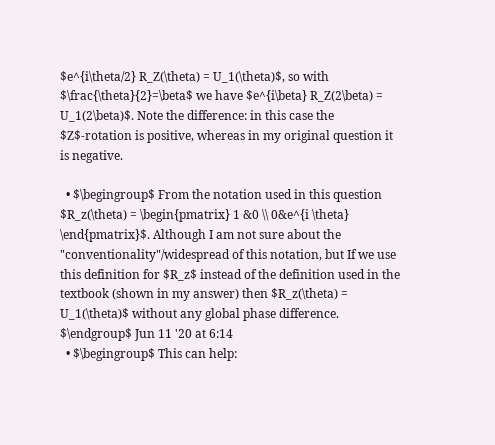$e^{i\theta/2} R_Z(\theta) = U_1(\theta)$, so with $\frac{\theta}{2}=\beta$ we have $e^{i\beta} R_Z(2\beta) = U_1(2\beta)$. Note the difference: in this case the $Z$-rotation is positive, whereas in my original question it is negative.

  • $\begingroup$ From the notation used in this question $R_z(\theta) = \begin{pmatrix} 1 &0 \\ 0&e^{i \theta} \end{pmatrix}$. Although I am not sure about the "conventionality"/widespread of this notation, but If we use this definition for $R_z$ instead of the definition used in the textbook (shown in my answer) then $R_z(\theta) = U_1(\theta)$ without any global phase difference. $\endgroup$ Jun 11 '20 at 6:14
  • $\begingroup$ This can help: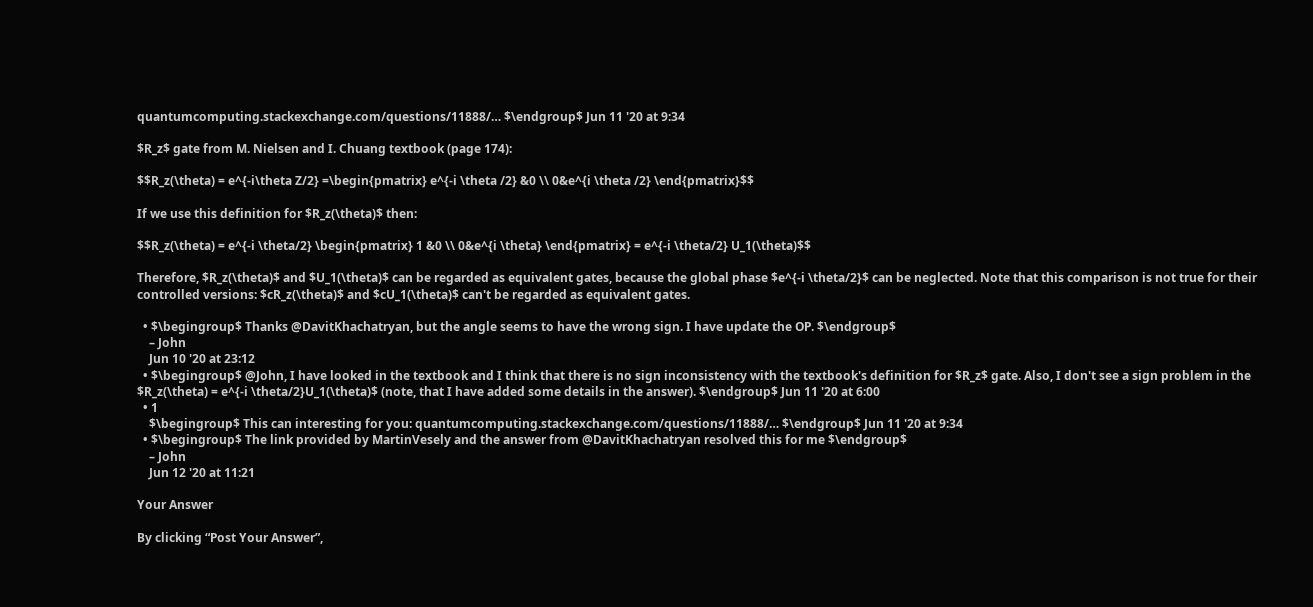quantumcomputing.stackexchange.com/questions/11888/… $\endgroup$ Jun 11 '20 at 9:34

$R_z$ gate from M. Nielsen and I. Chuang textbook (page 174):

$$R_z(\theta) = e^{-i\theta Z/2} =\begin{pmatrix} e^{-i \theta /2} &0 \\ 0&e^{i \theta /2} \end{pmatrix}$$

If we use this definition for $R_z(\theta)$ then:

$$R_z(\theta) = e^{-i \theta/2} \begin{pmatrix} 1 &0 \\ 0&e^{i \theta} \end{pmatrix} = e^{-i \theta/2} U_1(\theta)$$

Therefore, $R_z(\theta)$ and $U_1(\theta)$ can be regarded as equivalent gates, because the global phase $e^{-i \theta/2}$ can be neglected. Note that this comparison is not true for their controlled versions: $cR_z(\theta)$ and $cU_1(\theta)$ can't be regarded as equivalent gates.

  • $\begingroup$ Thanks @DavitKhachatryan, but the angle seems to have the wrong sign. I have update the OP. $\endgroup$
    – John
    Jun 10 '20 at 23:12
  • $\begingroup$ @John, I have looked in the textbook and I think that there is no sign inconsistency with the textbook's definition for $R_z$ gate. Also, I don't see a sign problem in the $R_z(\theta) = e^{-i \theta/2}U_1(\theta)$ (note, that I have added some details in the answer). $\endgroup$ Jun 11 '20 at 6:00
  • 1
    $\begingroup$ This can interesting for you: quantumcomputing.stackexchange.com/questions/11888/… $\endgroup$ Jun 11 '20 at 9:34
  • $\begingroup$ The link provided by MartinVesely and the answer from @DavitKhachatryan resolved this for me $\endgroup$
    – John
    Jun 12 '20 at 11:21

Your Answer

By clicking “Post Your Answer”,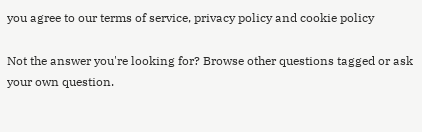you agree to our terms of service, privacy policy and cookie policy

Not the answer you're looking for? Browse other questions tagged or ask your own question.